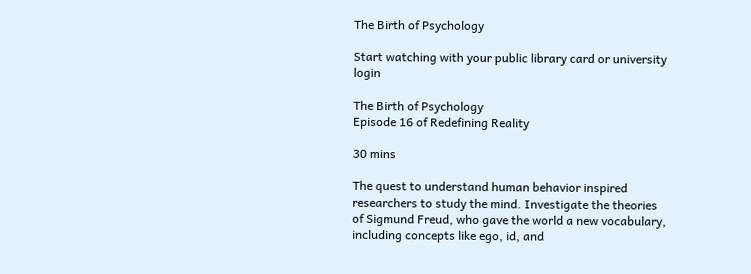The Birth of Psychology

Start watching with your public library card or university login

The Birth of Psychology
Episode 16 of Redefining Reality

30 mins

The quest to understand human behavior inspired researchers to study the mind. Investigate the theories of Sigmund Freud, who gave the world a new vocabulary, including concepts like ego, id, and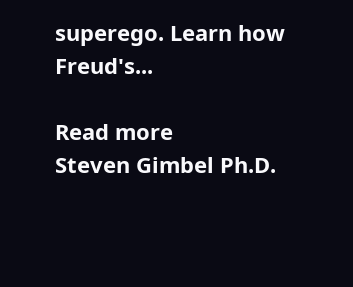superego. Learn how Freud's...

Read more
Steven Gimbel Ph.D.